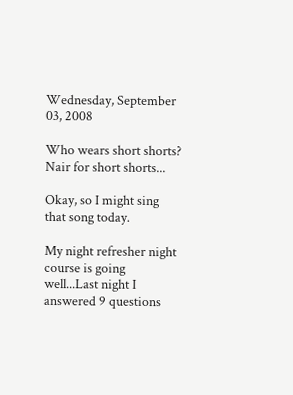Wednesday, September 03, 2008

Who wears short shorts? Nair for short shorts...

Okay, so I might sing that song today.

My night refresher night course is going well...Last night I answered 9 questions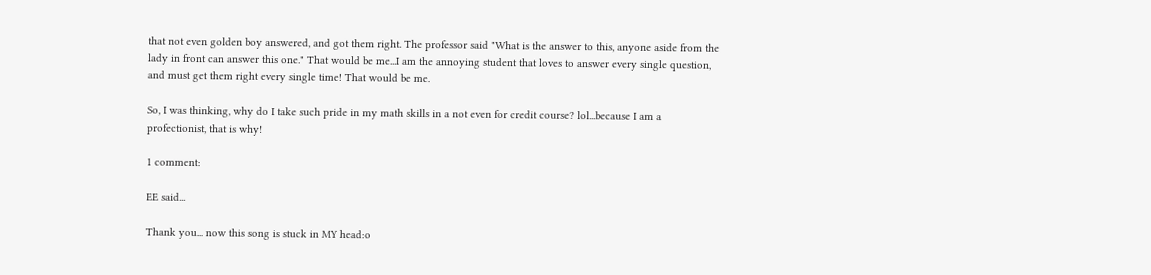that not even golden boy answered, and got them right. The professor said "What is the answer to this, anyone aside from the lady in front can answer this one." That would be me...I am the annoying student that loves to answer every single question, and must get them right every single time! That would be me.

So, I was thinking, why do I take such pride in my math skills in a not even for credit course? lol...because I am a profectionist, that is why!

1 comment:

EE said...

Thank you... now this song is stuck in MY head:o